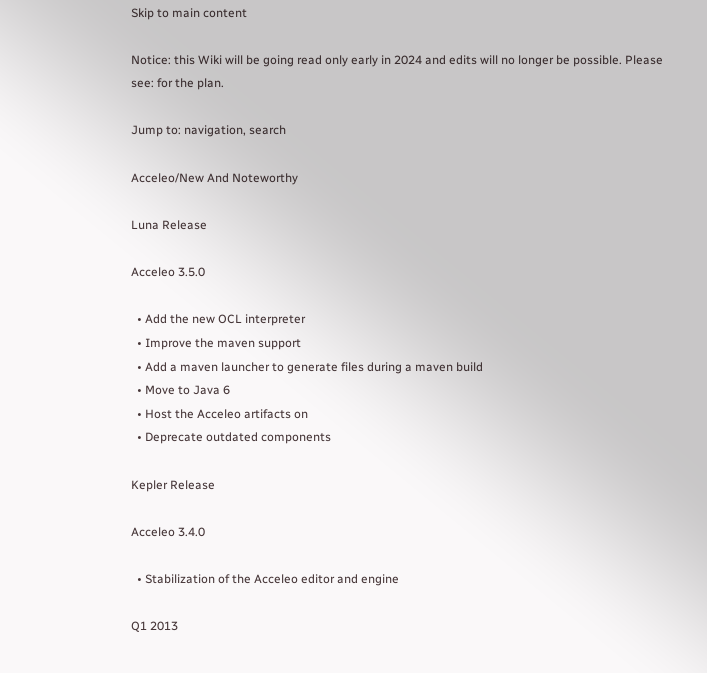Skip to main content

Notice: this Wiki will be going read only early in 2024 and edits will no longer be possible. Please see: for the plan.

Jump to: navigation, search

Acceleo/New And Noteworthy

Luna Release

Acceleo 3.5.0

  • Add the new OCL interpreter
  • Improve the maven support
  • Add a maven launcher to generate files during a maven build
  • Move to Java 6
  • Host the Acceleo artifacts on
  • Deprecate outdated components

Kepler Release

Acceleo 3.4.0

  • Stabilization of the Acceleo editor and engine

Q1 2013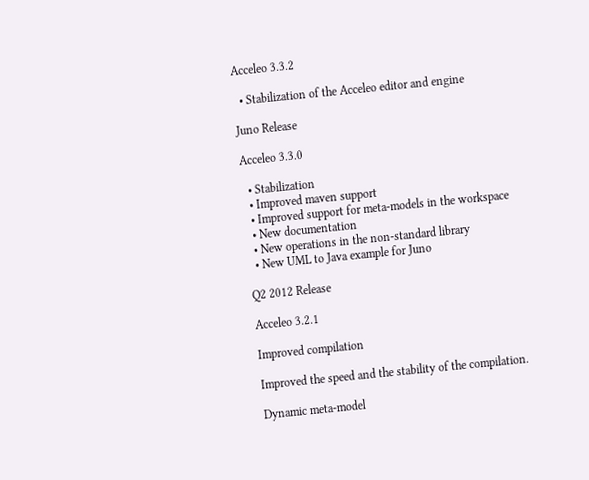Acceleo 3.3.2

  • Stabilization of the Acceleo editor and engine

Juno Release

Acceleo 3.3.0

  • Stabilization
  • Improved maven support
  • Improved support for meta-models in the workspace
  • New documentation
  • New operations in the non-standard library
  • New UML to Java example for Juno

Q2 2012 Release

Acceleo 3.2.1

Improved compilation

Improved the speed and the stability of the compilation.

Dynamic meta-model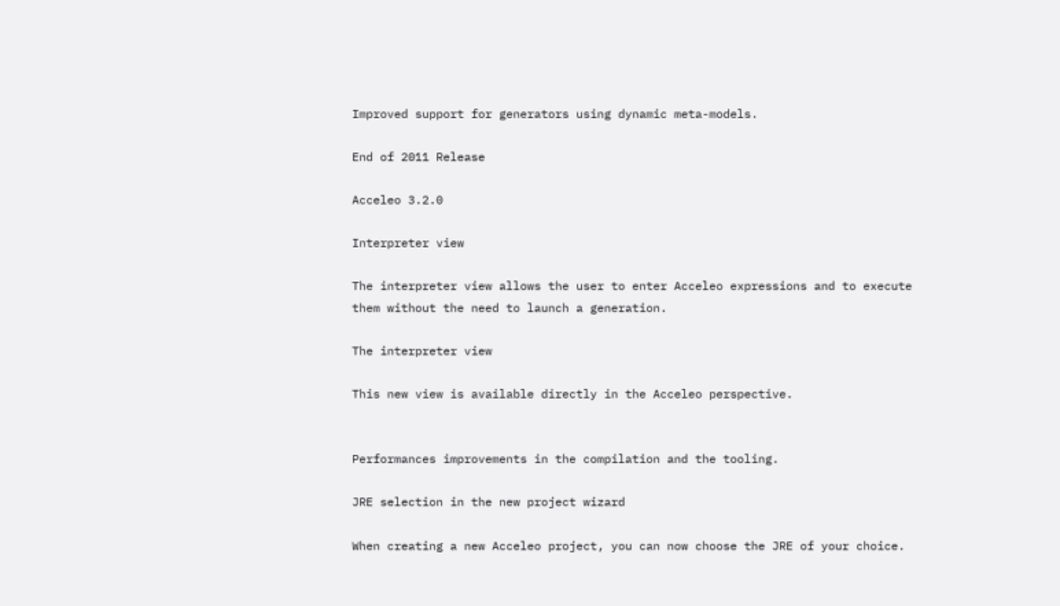Improved support for generators using dynamic meta-models.

End of 2011 Release

Acceleo 3.2.0

Interpreter view

The interpreter view allows the user to enter Acceleo expressions and to execute them without the need to launch a generation.

The interpreter view

This new view is available directly in the Acceleo perspective.


Performances improvements in the compilation and the tooling.

JRE selection in the new project wizard

When creating a new Acceleo project, you can now choose the JRE of your choice.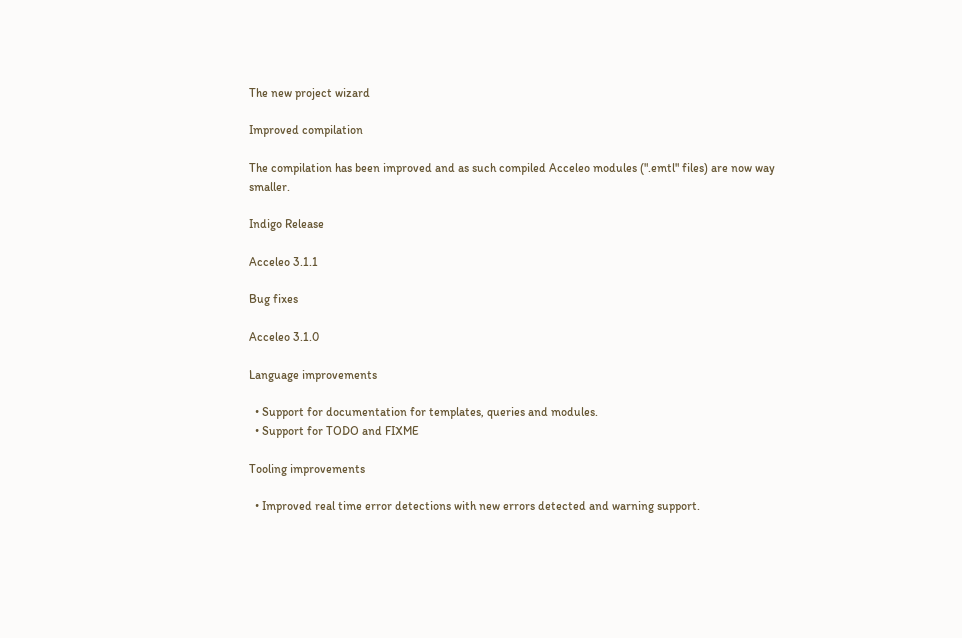The new project wizard

Improved compilation

The compilation has been improved and as such compiled Acceleo modules (".emtl" files) are now way smaller.

Indigo Release

Acceleo 3.1.1

Bug fixes

Acceleo 3.1.0

Language improvements

  • Support for documentation for templates, queries and modules.
  • Support for TODO and FIXME

Tooling improvements

  • Improved real time error detections with new errors detected and warning support.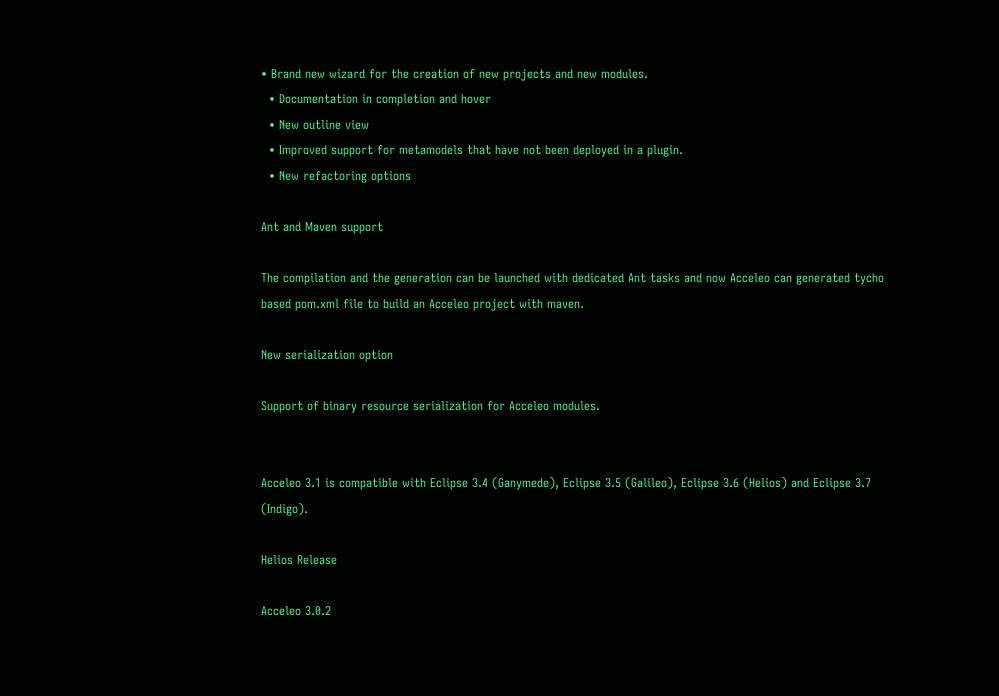• Brand new wizard for the creation of new projects and new modules.
  • Documentation in completion and hover
  • New outline view
  • Improved support for metamodels that have not been deployed in a plugin.
  • New refactoring options

Ant and Maven support

The compilation and the generation can be launched with dedicated Ant tasks and now Acceleo can generated tycho based pom.xml file to build an Acceleo project with maven.

New serialization option

Support of binary resource serialization for Acceleo modules.


Acceleo 3.1 is compatible with Eclipse 3.4 (Ganymede), Eclipse 3.5 (Galileo), Eclipse 3.6 (Helios) and Eclipse 3.7 (Indigo).

Helios Release

Acceleo 3.0.2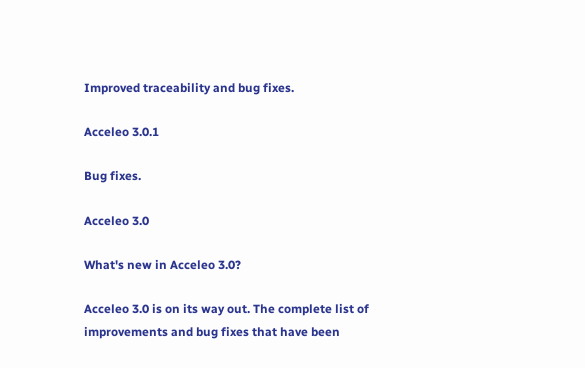Improved traceability and bug fixes.

Acceleo 3.0.1

Bug fixes.

Acceleo 3.0

What's new in Acceleo 3.0?

Acceleo 3.0 is on its way out. The complete list of improvements and bug fixes that have been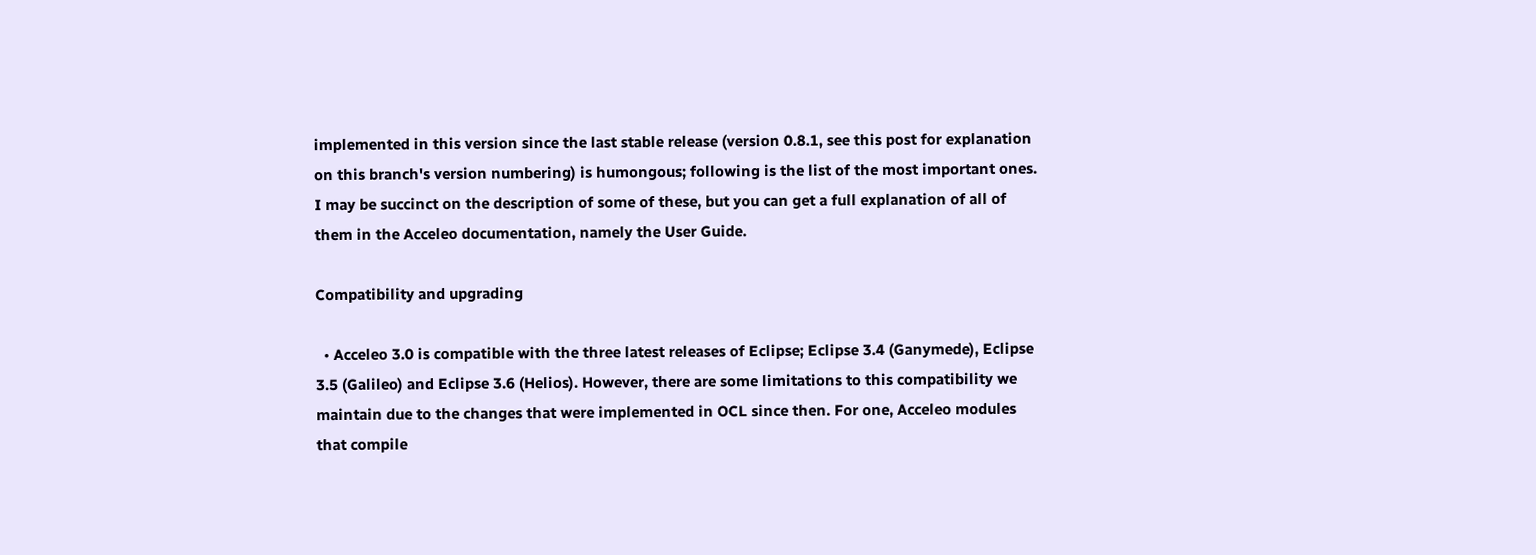implemented in this version since the last stable release (version 0.8.1, see this post for explanation on this branch's version numbering) is humongous; following is the list of the most important ones. I may be succinct on the description of some of these, but you can get a full explanation of all of them in the Acceleo documentation, namely the User Guide.

Compatibility and upgrading

  • Acceleo 3.0 is compatible with the three latest releases of Eclipse; Eclipse 3.4 (Ganymede), Eclipse 3.5 (Galileo) and Eclipse 3.6 (Helios). However, there are some limitations to this compatibility we maintain due to the changes that were implemented in OCL since then. For one, Acceleo modules that compile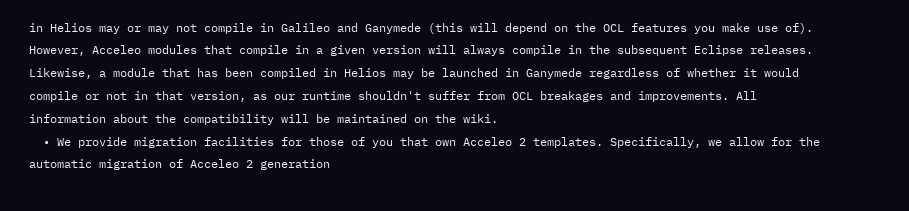in Helios may or may not compile in Galileo and Ganymede (this will depend on the OCL features you make use of). However, Acceleo modules that compile in a given version will always compile in the subsequent Eclipse releases. Likewise, a module that has been compiled in Helios may be launched in Ganymede regardless of whether it would compile or not in that version, as our runtime shouldn't suffer from OCL breakages and improvements. All information about the compatibility will be maintained on the wiki.
  • We provide migration facilities for those of you that own Acceleo 2 templates. Specifically, we allow for the automatic migration of Acceleo 2 generation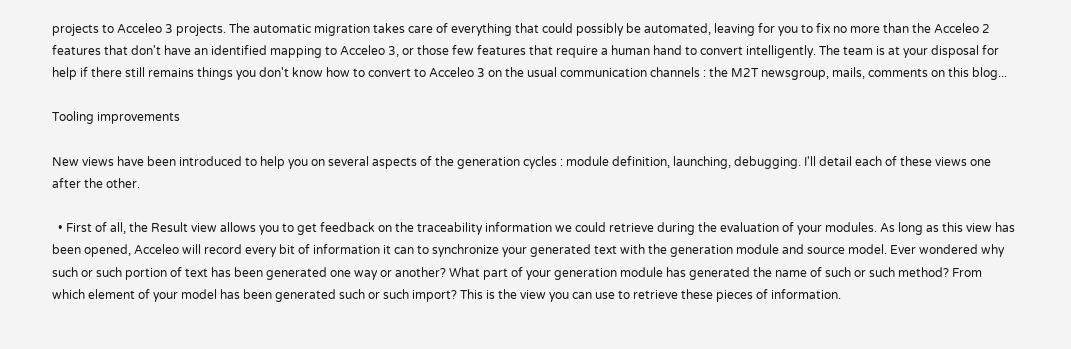projects to Acceleo 3 projects. The automatic migration takes care of everything that could possibly be automated, leaving for you to fix no more than the Acceleo 2 features that don't have an identified mapping to Acceleo 3, or those few features that require a human hand to convert intelligently. The team is at your disposal for help if there still remains things you don't know how to convert to Acceleo 3 on the usual communication channels : the M2T newsgroup, mails, comments on this blog...

Tooling improvements

New views have been introduced to help you on several aspects of the generation cycles : module definition, launching, debugging. I'll detail each of these views one after the other.

  • First of all, the Result view allows you to get feedback on the traceability information we could retrieve during the evaluation of your modules. As long as this view has been opened, Acceleo will record every bit of information it can to synchronize your generated text with the generation module and source model. Ever wondered why such or such portion of text has been generated one way or another? What part of your generation module has generated the name of such or such method? From which element of your model has been generated such or such import? This is the view you can use to retrieve these pieces of information.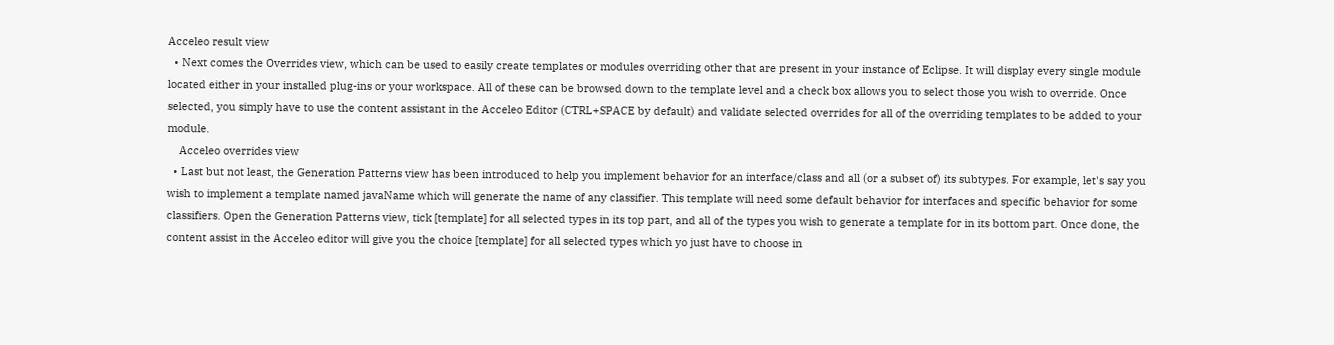Acceleo result view
  • Next comes the Overrides view, which can be used to easily create templates or modules overriding other that are present in your instance of Eclipse. It will display every single module located either in your installed plug-ins or your workspace. All of these can be browsed down to the template level and a check box allows you to select those you wish to override. Once selected, you simply have to use the content assistant in the Acceleo Editor (CTRL+SPACE by default) and validate selected overrides for all of the overriding templates to be added to your module.
    Acceleo overrides view
  • Last but not least, the Generation Patterns view has been introduced to help you implement behavior for an interface/class and all (or a subset of) its subtypes. For example, let's say you wish to implement a template named javaName which will generate the name of any classifier. This template will need some default behavior for interfaces and specific behavior for some classifiers. Open the Generation Patterns view, tick [template] for all selected types in its top part, and all of the types you wish to generate a template for in its bottom part. Once done, the content assist in the Acceleo editor will give you the choice [template] for all selected types which yo just have to choose in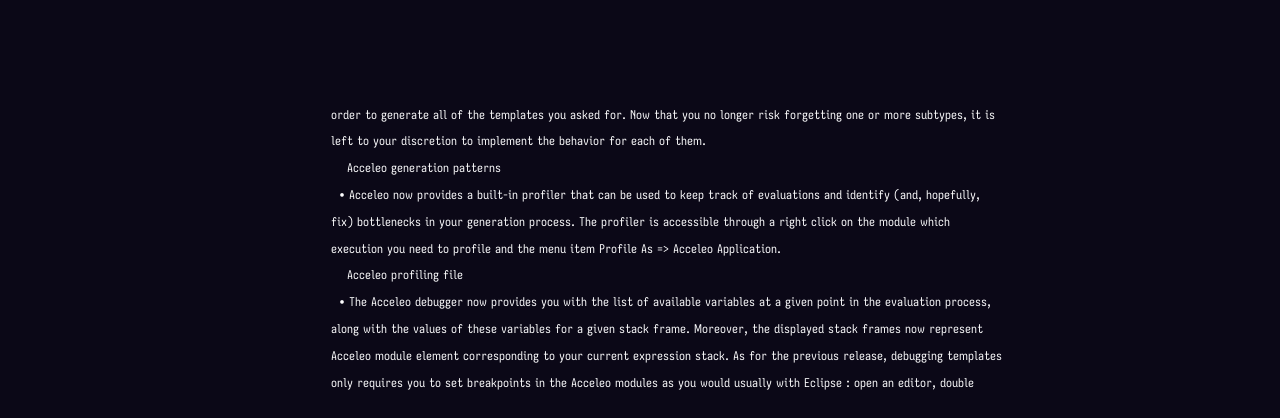order to generate all of the templates you asked for. Now that you no longer risk forgetting one or more subtypes, it is left to your discretion to implement the behavior for each of them.
    Acceleo generation patterns
  • Acceleo now provides a built-in profiler that can be used to keep track of evaluations and identify (and, hopefully, fix) bottlenecks in your generation process. The profiler is accessible through a right click on the module which execution you need to profile and the menu item Profile As => Acceleo Application.
    Acceleo profiling file
  • The Acceleo debugger now provides you with the list of available variables at a given point in the evaluation process, along with the values of these variables for a given stack frame. Moreover, the displayed stack frames now represent Acceleo module element corresponding to your current expression stack. As for the previous release, debugging templates only requires you to set breakpoints in the Acceleo modules as you would usually with Eclipse : open an editor, double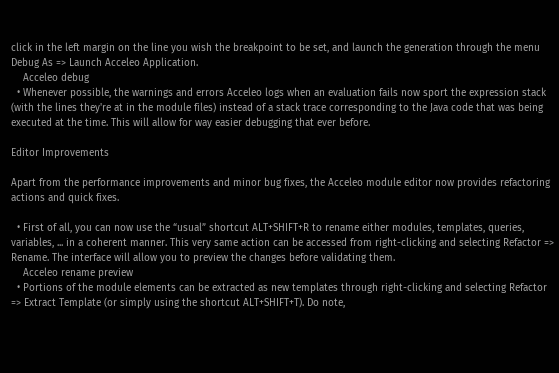click in the left margin on the line you wish the breakpoint to be set, and launch the generation through the menu Debug As => Launch Acceleo Application.
    Acceleo debug
  • Whenever possible, the warnings and errors Acceleo logs when an evaluation fails now sport the expression stack (with the lines they're at in the module files) instead of a stack trace corresponding to the Java code that was being executed at the time. This will allow for way easier debugging that ever before.

Editor Improvements

Apart from the performance improvements and minor bug fixes, the Acceleo module editor now provides refactoring actions and quick fixes.

  • First of all, you can now use the “usual” shortcut ALT+SHIFT+R to rename either modules, templates, queries, variables, ... in a coherent manner. This very same action can be accessed from right-clicking and selecting Refactor => Rename. The interface will allow you to preview the changes before validating them.
    Acceleo rename preview
  • Portions of the module elements can be extracted as new templates through right-clicking and selecting Refactor => Extract Template (or simply using the shortcut ALT+SHIFT+T). Do note,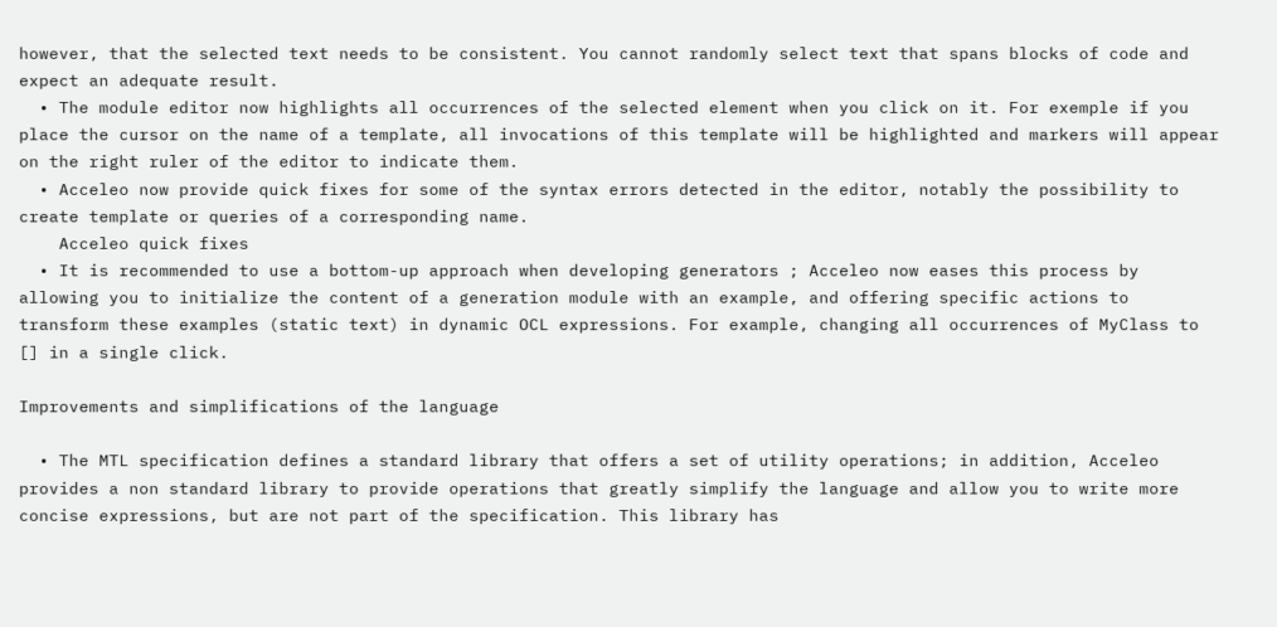however, that the selected text needs to be consistent. You cannot randomly select text that spans blocks of code and expect an adequate result.
  • The module editor now highlights all occurrences of the selected element when you click on it. For exemple if you place the cursor on the name of a template, all invocations of this template will be highlighted and markers will appear on the right ruler of the editor to indicate them.
  • Acceleo now provide quick fixes for some of the syntax errors detected in the editor, notably the possibility to create template or queries of a corresponding name.
    Acceleo quick fixes
  • It is recommended to use a bottom-up approach when developing generators ; Acceleo now eases this process by allowing you to initialize the content of a generation module with an example, and offering specific actions to transform these examples (static text) in dynamic OCL expressions. For example, changing all occurrences of MyClass to [] in a single click.

Improvements and simplifications of the language

  • The MTL specification defines a standard library that offers a set of utility operations; in addition, Acceleo provides a non standard library to provide operations that greatly simplify the language and allow you to write more concise expressions, but are not part of the specification. This library has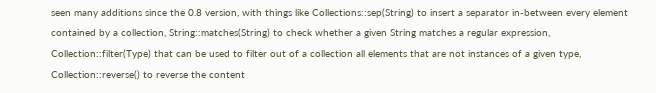seen many additions since the 0.8 version, with things like Collections::sep(String) to insert a separator in-between every element contained by a collection, String::matches(String) to check whether a given String matches a regular expression, Collection::filter(Type) that can be used to filter out of a collection all elements that are not instances of a given type, Collection::reverse() to reverse the content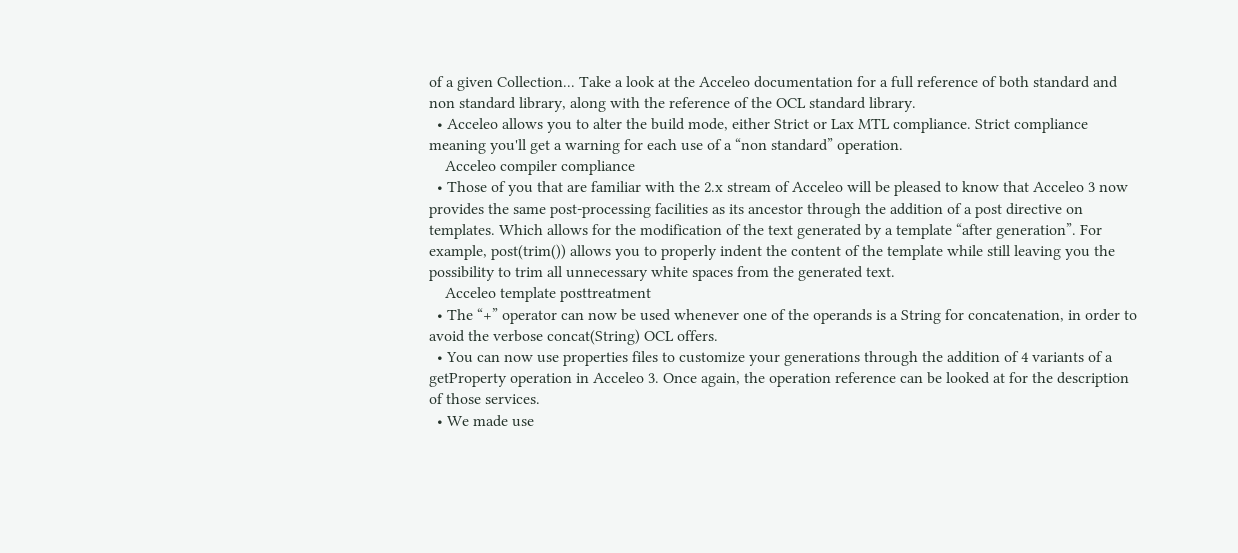of a given Collection... Take a look at the Acceleo documentation for a full reference of both standard and non standard library, along with the reference of the OCL standard library.
  • Acceleo allows you to alter the build mode, either Strict or Lax MTL compliance. Strict compliance meaning you'll get a warning for each use of a “non standard” operation.
    Acceleo compiler compliance
  • Those of you that are familiar with the 2.x stream of Acceleo will be pleased to know that Acceleo 3 now provides the same post-processing facilities as its ancestor through the addition of a post directive on templates. Which allows for the modification of the text generated by a template “after generation”. For example, post(trim()) allows you to properly indent the content of the template while still leaving you the possibility to trim all unnecessary white spaces from the generated text.
    Acceleo template posttreatment
  • The “+” operator can now be used whenever one of the operands is a String for concatenation, in order to avoid the verbose concat(String) OCL offers.
  • You can now use properties files to customize your generations through the addition of 4 variants of a getProperty operation in Acceleo 3. Once again, the operation reference can be looked at for the description of those services.
  • We made use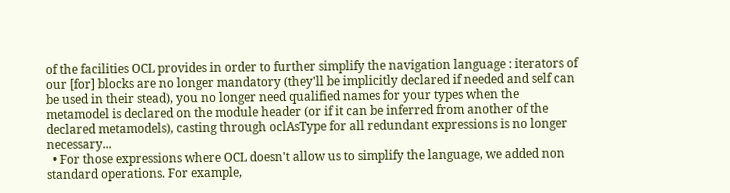of the facilities OCL provides in order to further simplify the navigation language : iterators of our [for] blocks are no longer mandatory (they'll be implicitly declared if needed and self can be used in their stead), you no longer need qualified names for your types when the metamodel is declared on the module header (or if it can be inferred from another of the declared metamodels), casting through oclAsType for all redundant expressions is no longer necessary...
  • For those expressions where OCL doesn't allow us to simplify the language, we added non standard operations. For example,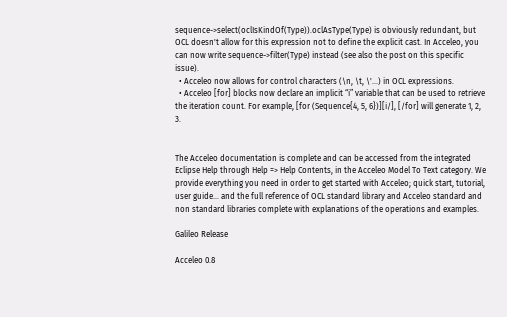sequence->select(oclIsKindOf(Type)).oclAsType(Type) is obviously redundant, but OCL doesn't allow for this expression not to define the explicit cast. In Acceleo, you can now write sequence->filter(Type) instead (see also the post on this specific issue).
  • Acceleo now allows for control characters (\n, \t, \'...) in OCL expressions.
  • Acceleo [for] blocks now declare an implicit “i” variable that can be used to retrieve the iteration count. For example, [for (Sequence{4, 5, 6})][i/], [/for] will generate 1, 2, 3.


The Acceleo documentation is complete and can be accessed from the integrated Eclipse Help through Help => Help Contents, in the Acceleo Model To Text category. We provide everything you need in order to get started with Acceleo; quick start, tutorial, user guide... and the full reference of OCL standard library and Acceleo standard and non standard libraries complete with explanations of the operations and examples.

Galileo Release

Acceleo 0.8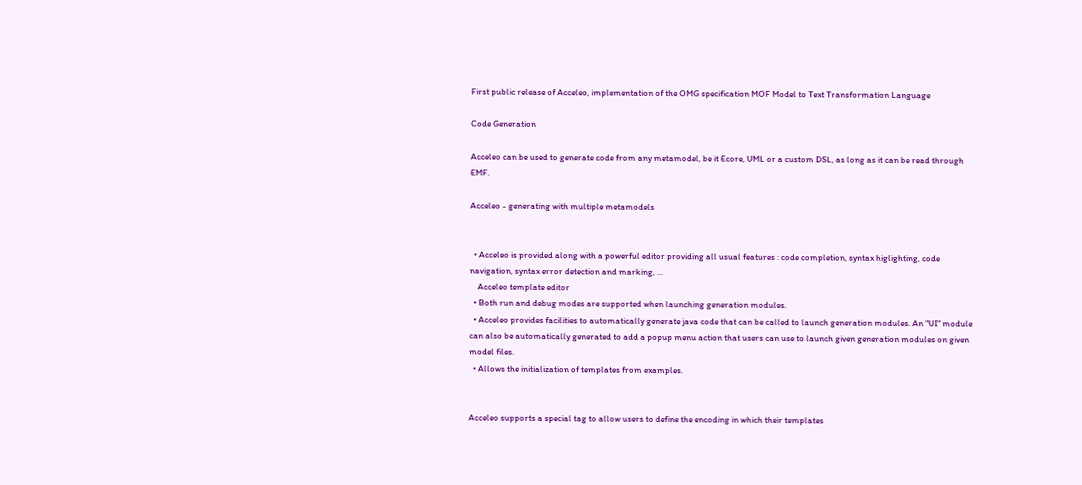First public release of Acceleo, implementation of the OMG specification MOF Model to Text Transformation Language

Code Generation

Acceleo can be used to generate code from any metamodel, be it Ecore, UML or a custom DSL, as long as it can be read through EMF.

Acceleo - generating with multiple metamodels


  • Acceleo is provided along with a powerful editor providing all usual features : code completion, syntax higlighting, code navigation, syntax error detection and marking, ...
    Acceleo template editor
  • Both run and debug modes are supported when launching generation modules.
  • Acceleo provides facilities to automatically generate java code that can be called to launch generation modules. An "UI" module can also be automatically generated to add a popup menu action that users can use to launch given generation modules on given model files.
  • Allows the initialization of templates from examples.


Acceleo supports a special tag to allow users to define the encoding in which their templates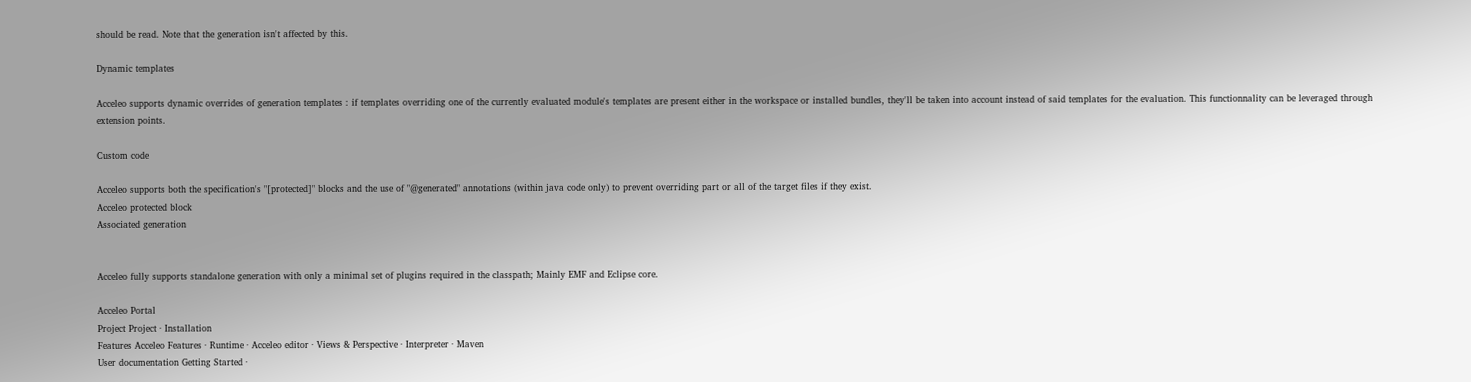should be read. Note that the generation isn't affected by this.

Dynamic templates

Acceleo supports dynamic overrides of generation templates : if templates overriding one of the currently evaluated module's templates are present either in the workspace or installed bundles, they'll be taken into account instead of said templates for the evaluation. This functionnality can be leveraged through extension points.

Custom code

Acceleo supports both the specification's "[protected]" blocks and the use of "@generated" annotations (within java code only) to prevent overriding part or all of the target files if they exist.
Acceleo protected block
Associated generation


Acceleo fully supports standalone generation with only a minimal set of plugins required in the classpath; Mainly EMF and Eclipse core.

Acceleo Portal
Project Project · Installation
Features Acceleo Features · Runtime · Acceleo editor · Views & Perspective · Interpreter · Maven
User documentation Getting Started ·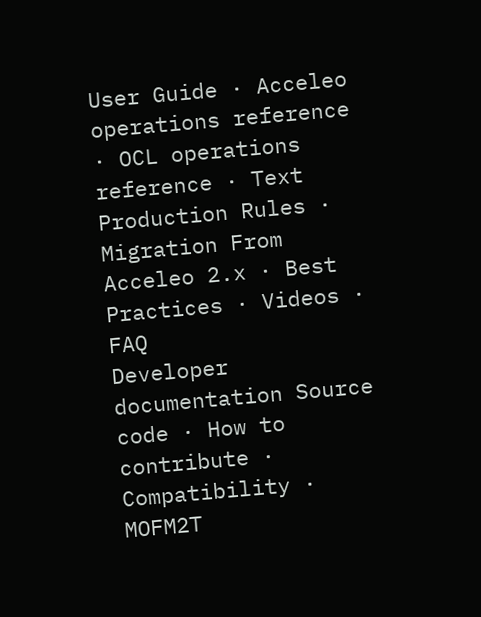User Guide · Acceleo operations reference · OCL operations reference · Text Production Rules · Migration From Acceleo 2.x · Best Practices · Videos · FAQ
Developer documentation Source code · How to contribute · Compatibility · MOFM2T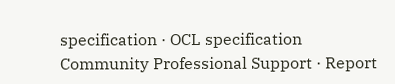specification · OCL specification
Community Professional Support · Report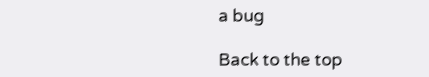a bug

Back to the top